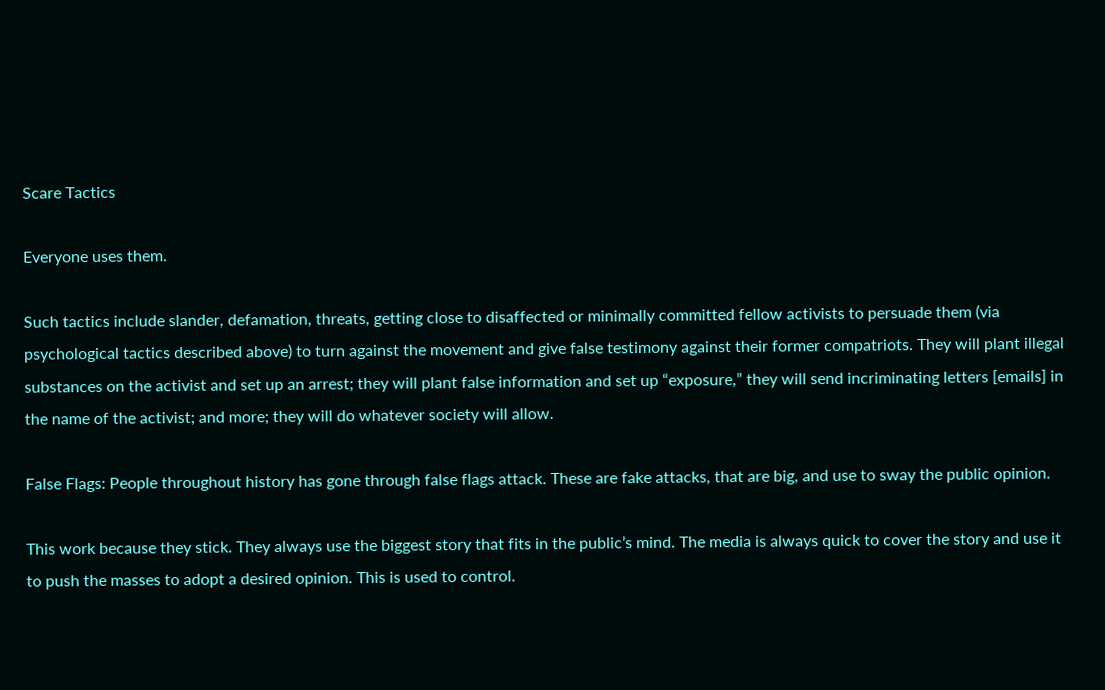Scare Tactics

Everyone uses them.

Such tactics include slander, defamation, threats, getting close to disaffected or minimally committed fellow activists to persuade them (via psychological tactics described above) to turn against the movement and give false testimony against their former compatriots. They will plant illegal substances on the activist and set up an arrest; they will plant false information and set up “exposure,” they will send incriminating letters [emails] in the name of the activist; and more; they will do whatever society will allow.

False Flags: People throughout history has gone through false flags attack. These are fake attacks, that are big, and use to sway the public opinion.

This work because they stick. They always use the biggest story that fits in the public’s mind. The media is always quick to cover the story and use it to push the masses to adopt a desired opinion. This is used to control.